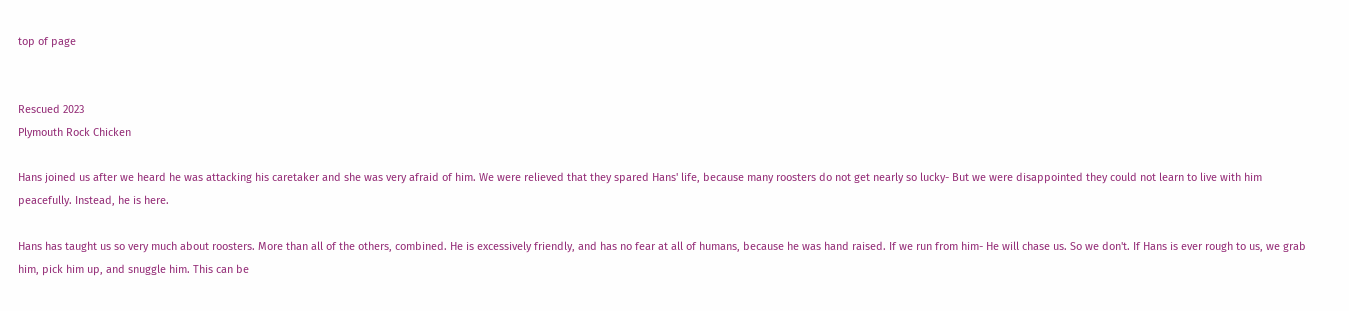top of page


Rescued 2023
Plymouth Rock Chicken

Hans joined us after we heard he was attacking his caretaker and she was very afraid of him. We were relieved that they spared Hans' life, because many roosters do not get nearly so lucky- But we were disappointed they could not learn to live with him peacefully. Instead, he is here.

Hans has taught us so very much about roosters. More than all of the others, combined. He is excessively friendly, and has no fear at all of humans, because he was hand raised. If we run from him- He will chase us. So we don't. If Hans is ever rough to us, we grab him, pick him up, and snuggle him. This can be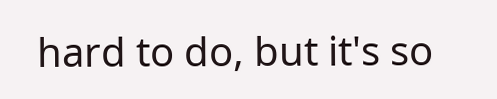hard to do, but it's so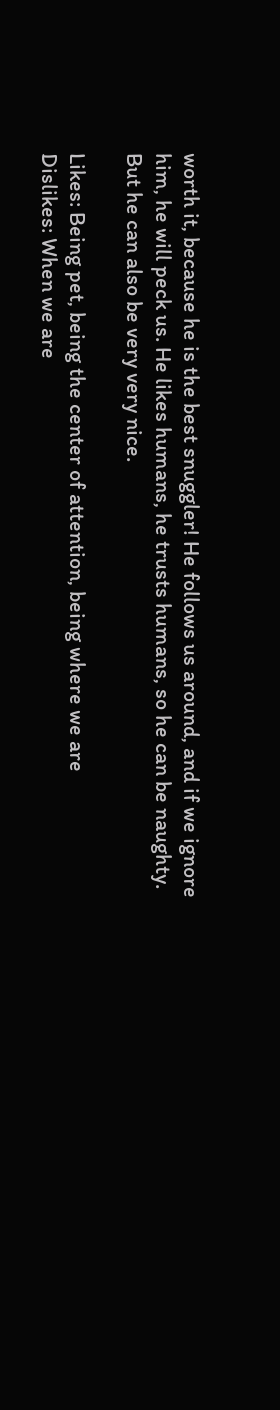worth it, because he is the best snuggler! He follows us around, and if we ignore him, he will peck us. He likes humans, he trusts humans, so he can be naughty. But he can also be very very nice.

Likes: Being pet, being the center of attention, being where we are
Dislikes: When we are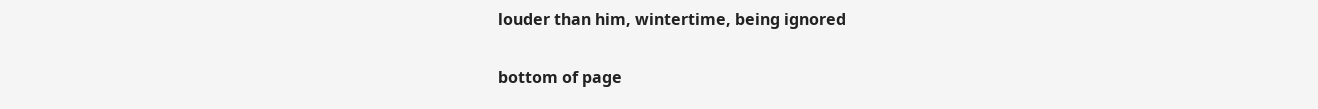louder than him, wintertime, being ignored

bottom of page